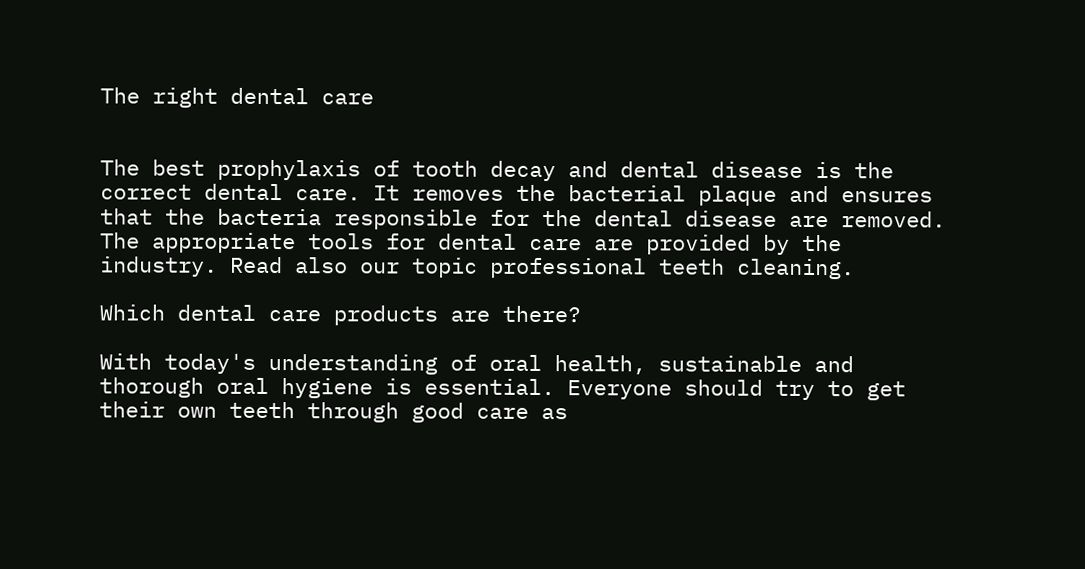The right dental care


The best prophylaxis of tooth decay and dental disease is the correct dental care. It removes the bacterial plaque and ensures that the bacteria responsible for the dental disease are removed. The appropriate tools for dental care are provided by the industry. Read also our topic professional teeth cleaning.

Which dental care products are there?

With today's understanding of oral health, sustainable and thorough oral hygiene is essential. Everyone should try to get their own teeth through good care as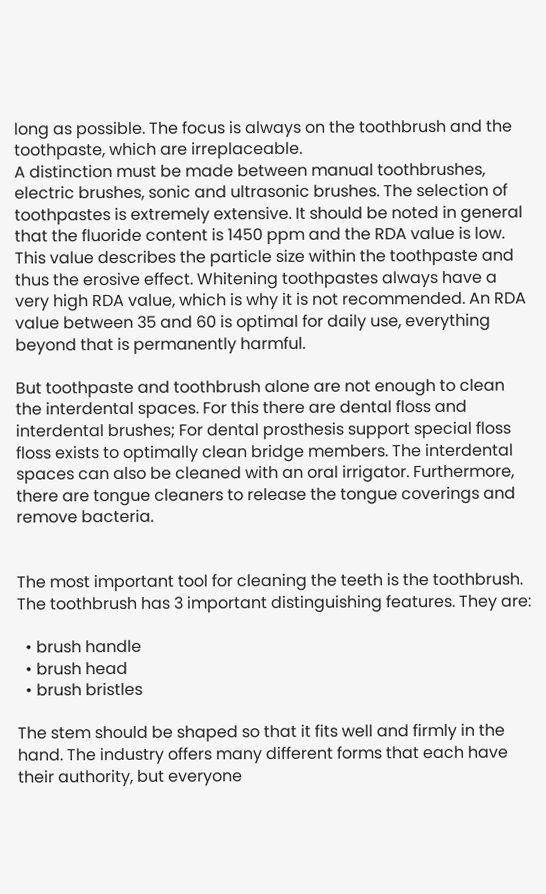long as possible. The focus is always on the toothbrush and the toothpaste, which are irreplaceable.
A distinction must be made between manual toothbrushes, electric brushes, sonic and ultrasonic brushes. The selection of toothpastes is extremely extensive. It should be noted in general that the fluoride content is 1450 ppm and the RDA value is low. This value describes the particle size within the toothpaste and thus the erosive effect. Whitening toothpastes always have a very high RDA value, which is why it is not recommended. An RDA value between 35 and 60 is optimal for daily use, everything beyond that is permanently harmful.

But toothpaste and toothbrush alone are not enough to clean the interdental spaces. For this there are dental floss and interdental brushes; For dental prosthesis support special floss floss exists to optimally clean bridge members. The interdental spaces can also be cleaned with an oral irrigator. Furthermore, there are tongue cleaners to release the tongue coverings and remove bacteria.


The most important tool for cleaning the teeth is the toothbrush. The toothbrush has 3 important distinguishing features. They are:

  • brush handle
  • brush head
  • brush bristles

The stem should be shaped so that it fits well and firmly in the hand. The industry offers many different forms that each have their authority, but everyone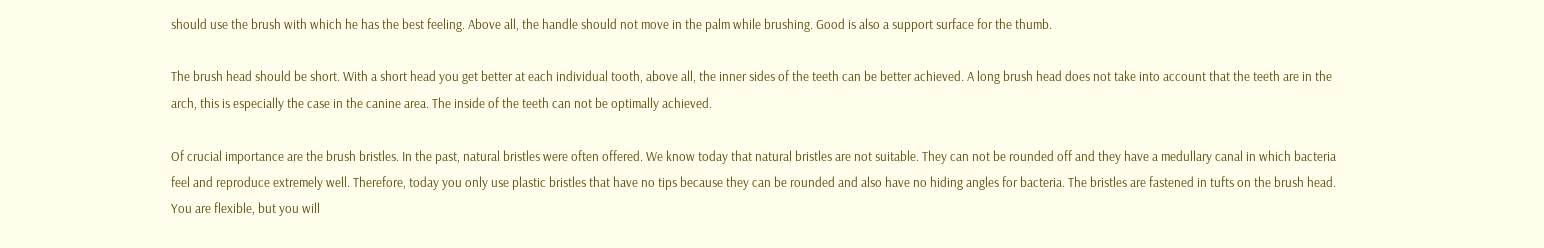should use the brush with which he has the best feeling. Above all, the handle should not move in the palm while brushing. Good is also a support surface for the thumb.

The brush head should be short. With a short head you get better at each individual tooth, above all, the inner sides of the teeth can be better achieved. A long brush head does not take into account that the teeth are in the arch, this is especially the case in the canine area. The inside of the teeth can not be optimally achieved.

Of crucial importance are the brush bristles. In the past, natural bristles were often offered. We know today that natural bristles are not suitable. They can not be rounded off and they have a medullary canal in which bacteria feel and reproduce extremely well. Therefore, today you only use plastic bristles that have no tips because they can be rounded and also have no hiding angles for bacteria. The bristles are fastened in tufts on the brush head. You are flexible, but you will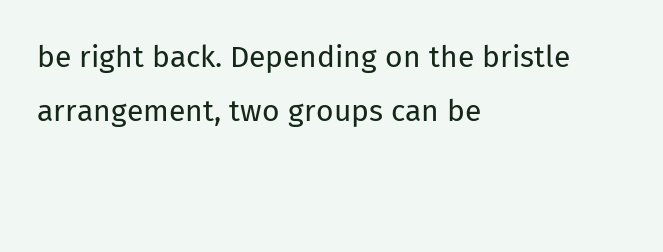be right back. Depending on the bristle arrangement, two groups can be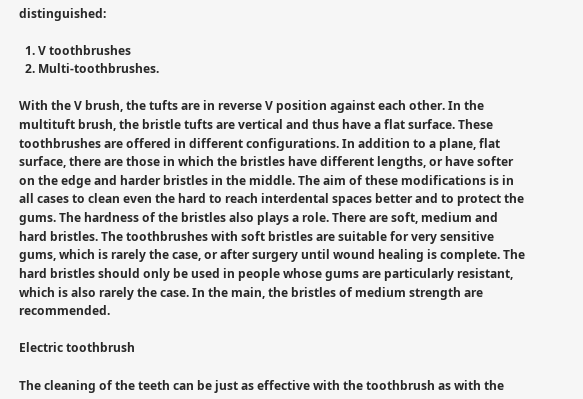distinguished:

  1. V toothbrushes
  2. Multi-toothbrushes.

With the V brush, the tufts are in reverse V position against each other. In the multituft brush, the bristle tufts are vertical and thus have a flat surface. These toothbrushes are offered in different configurations. In addition to a plane, flat surface, there are those in which the bristles have different lengths, or have softer on the edge and harder bristles in the middle. The aim of these modifications is in all cases to clean even the hard to reach interdental spaces better and to protect the gums. The hardness of the bristles also plays a role. There are soft, medium and hard bristles. The toothbrushes with soft bristles are suitable for very sensitive gums, which is rarely the case, or after surgery until wound healing is complete. The hard bristles should only be used in people whose gums are particularly resistant, which is also rarely the case. In the main, the bristles of medium strength are recommended.

Electric toothbrush

The cleaning of the teeth can be just as effective with the toothbrush as with the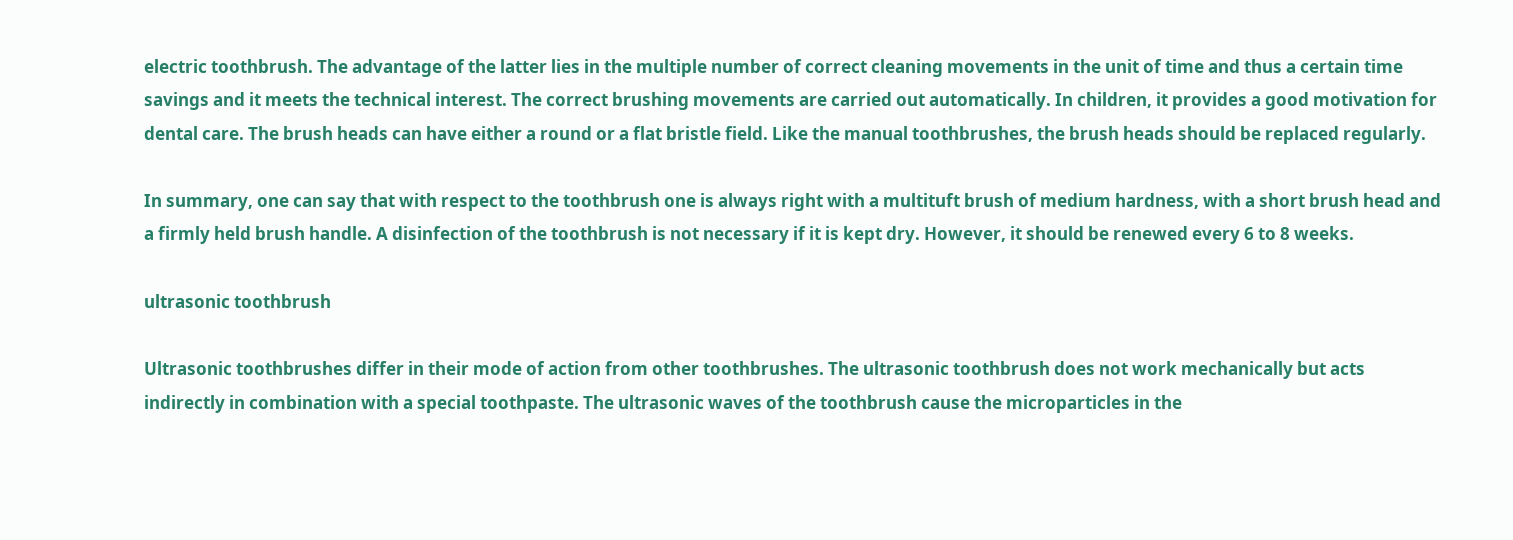electric toothbrush. The advantage of the latter lies in the multiple number of correct cleaning movements in the unit of time and thus a certain time savings and it meets the technical interest. The correct brushing movements are carried out automatically. In children, it provides a good motivation for dental care. The brush heads can have either a round or a flat bristle field. Like the manual toothbrushes, the brush heads should be replaced regularly.

In summary, one can say that with respect to the toothbrush one is always right with a multituft brush of medium hardness, with a short brush head and a firmly held brush handle. A disinfection of the toothbrush is not necessary if it is kept dry. However, it should be renewed every 6 to 8 weeks.

ultrasonic toothbrush

Ultrasonic toothbrushes differ in their mode of action from other toothbrushes. The ultrasonic toothbrush does not work mechanically but acts indirectly in combination with a special toothpaste. The ultrasonic waves of the toothbrush cause the microparticles in the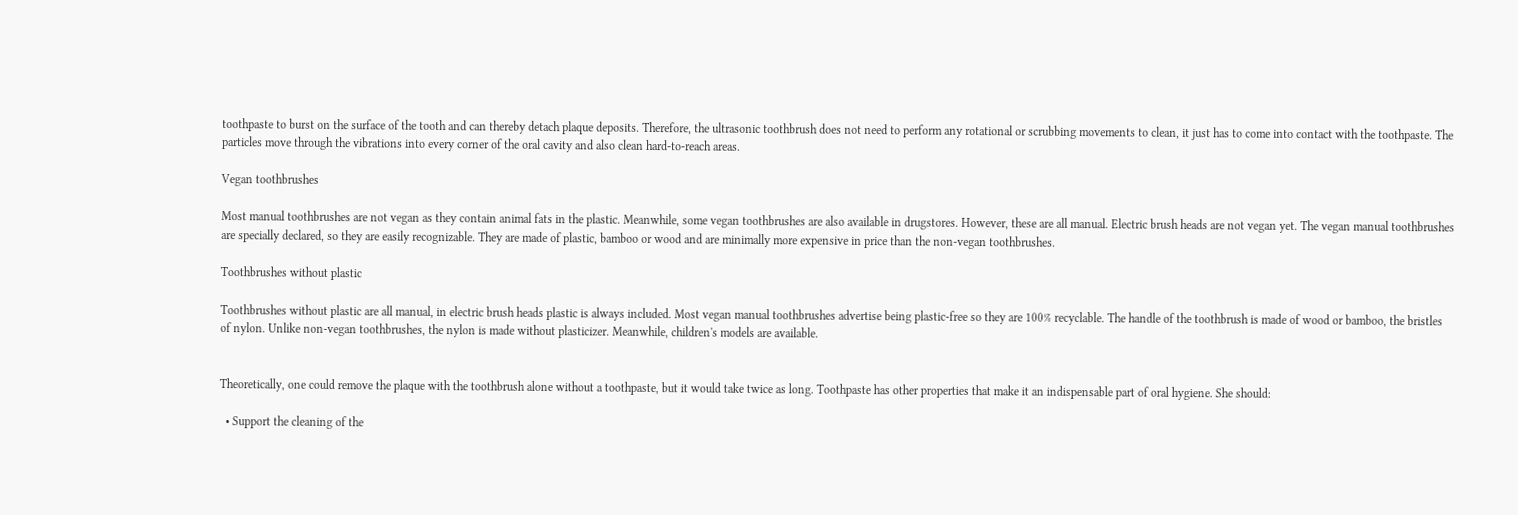toothpaste to burst on the surface of the tooth and can thereby detach plaque deposits. Therefore, the ultrasonic toothbrush does not need to perform any rotational or scrubbing movements to clean, it just has to come into contact with the toothpaste. The particles move through the vibrations into every corner of the oral cavity and also clean hard-to-reach areas.

Vegan toothbrushes

Most manual toothbrushes are not vegan as they contain animal fats in the plastic. Meanwhile, some vegan toothbrushes are also available in drugstores. However, these are all manual. Electric brush heads are not vegan yet. The vegan manual toothbrushes are specially declared, so they are easily recognizable. They are made of plastic, bamboo or wood and are minimally more expensive in price than the non-vegan toothbrushes.

Toothbrushes without plastic

Toothbrushes without plastic are all manual, in electric brush heads plastic is always included. Most vegan manual toothbrushes advertise being plastic-free so they are 100% recyclable. The handle of the toothbrush is made of wood or bamboo, the bristles of nylon. Unlike non-vegan toothbrushes, the nylon is made without plasticizer. Meanwhile, children's models are available.


Theoretically, one could remove the plaque with the toothbrush alone without a toothpaste, but it would take twice as long. Toothpaste has other properties that make it an indispensable part of oral hygiene. She should:

  • Support the cleaning of the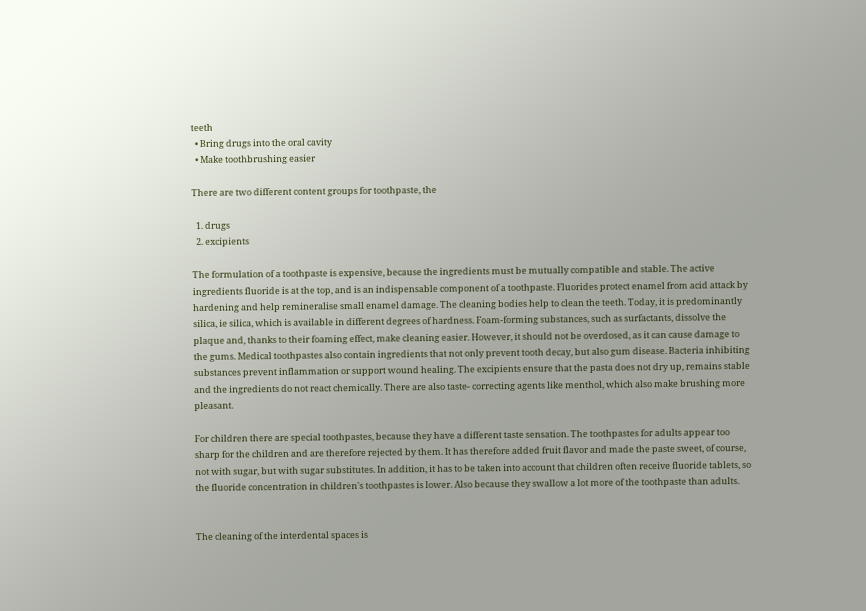teeth
  • Bring drugs into the oral cavity
  • Make toothbrushing easier

There are two different content groups for toothpaste, the

  1. drugs
  2. excipients

The formulation of a toothpaste is expensive, because the ingredients must be mutually compatible and stable. The active ingredients fluoride is at the top, and is an indispensable component of a toothpaste. Fluorides protect enamel from acid attack by hardening and help remineralise small enamel damage. The cleaning bodies help to clean the teeth. Today, it is predominantly silica, ie silica, which is available in different degrees of hardness. Foam-forming substances, such as surfactants, dissolve the plaque and, thanks to their foaming effect, make cleaning easier. However, it should not be overdosed, as it can cause damage to the gums. Medical toothpastes also contain ingredients that not only prevent tooth decay, but also gum disease. Bacteria inhibiting substances prevent inflammation or support wound healing. The excipients ensure that the pasta does not dry up, remains stable and the ingredients do not react chemically. There are also taste- correcting agents like menthol, which also make brushing more pleasant.

For children there are special toothpastes, because they have a different taste sensation. The toothpastes for adults appear too sharp for the children and are therefore rejected by them. It has therefore added fruit flavor and made the paste sweet, of course, not with sugar, but with sugar substitutes. In addition, it has to be taken into account that children often receive fluoride tablets, so the fluoride concentration in children's toothpastes is lower. Also because they swallow a lot more of the toothpaste than adults.


The cleaning of the interdental spaces is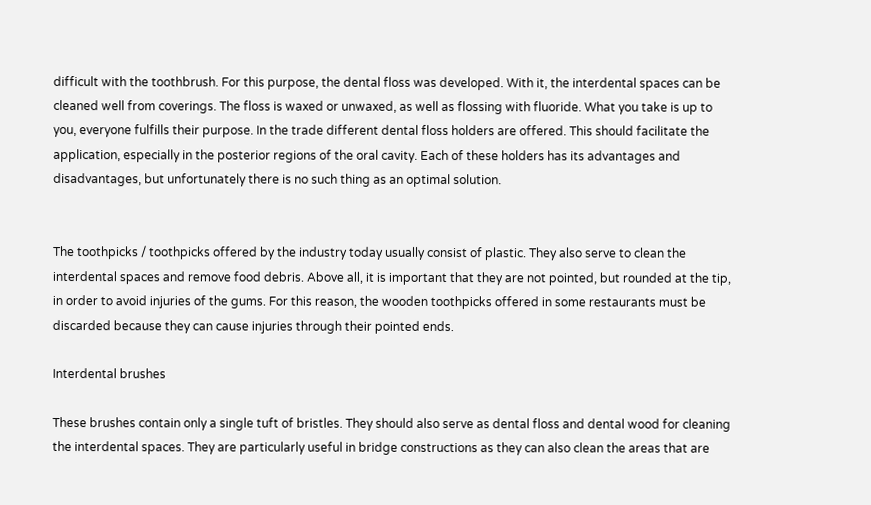difficult with the toothbrush. For this purpose, the dental floss was developed. With it, the interdental spaces can be cleaned well from coverings. The floss is waxed or unwaxed, as well as flossing with fluoride. What you take is up to you, everyone fulfills their purpose. In the trade different dental floss holders are offered. This should facilitate the application, especially in the posterior regions of the oral cavity. Each of these holders has its advantages and disadvantages, but unfortunately there is no such thing as an optimal solution.


The toothpicks / toothpicks offered by the industry today usually consist of plastic. They also serve to clean the interdental spaces and remove food debris. Above all, it is important that they are not pointed, but rounded at the tip, in order to avoid injuries of the gums. For this reason, the wooden toothpicks offered in some restaurants must be discarded because they can cause injuries through their pointed ends.

Interdental brushes

These brushes contain only a single tuft of bristles. They should also serve as dental floss and dental wood for cleaning the interdental spaces. They are particularly useful in bridge constructions as they can also clean the areas that are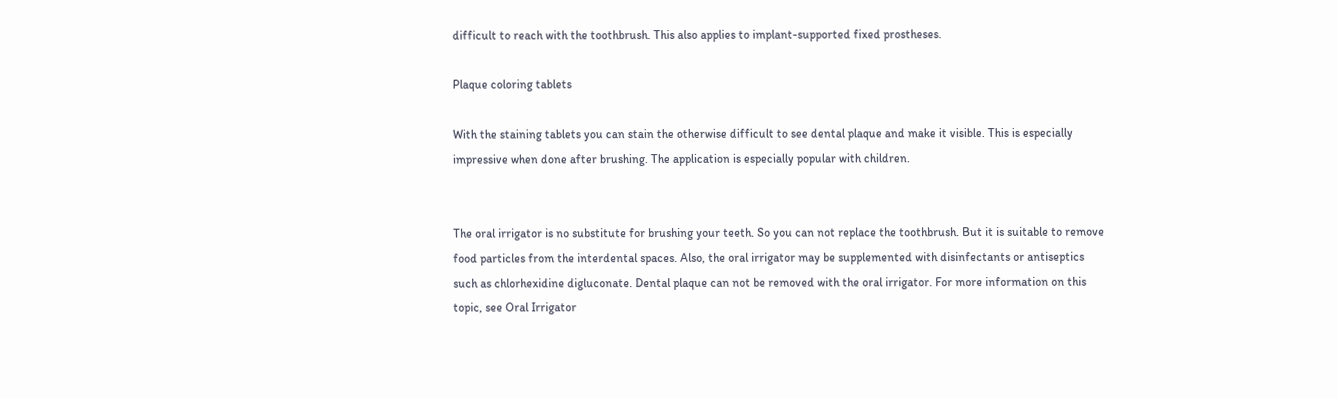difficult to reach with the toothbrush. This also applies to implant-supported fixed prostheses.

Plaque coloring tablets

With the staining tablets you can stain the otherwise difficult to see dental plaque and make it visible. This is especially impressive when done after brushing. The application is especially popular with children.


The oral irrigator is no substitute for brushing your teeth. So you can not replace the toothbrush. But it is suitable to remove food particles from the interdental spaces. Also, the oral irrigator may be supplemented with disinfectants or antiseptics such as chlorhexidine digluconate. Dental plaque can not be removed with the oral irrigator. For more information on this topic, see Oral Irrigator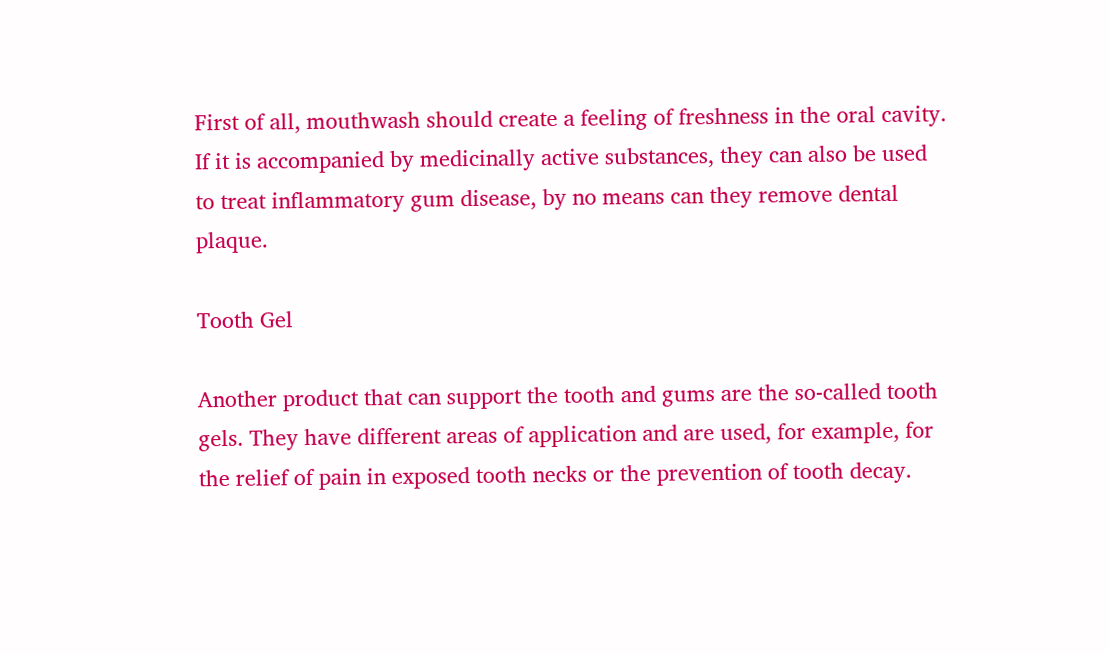First of all, mouthwash should create a feeling of freshness in the oral cavity. If it is accompanied by medicinally active substances, they can also be used to treat inflammatory gum disease, by no means can they remove dental plaque.

Tooth Gel

Another product that can support the tooth and gums are the so-called tooth gels. They have different areas of application and are used, for example, for the relief of pain in exposed tooth necks or the prevention of tooth decay.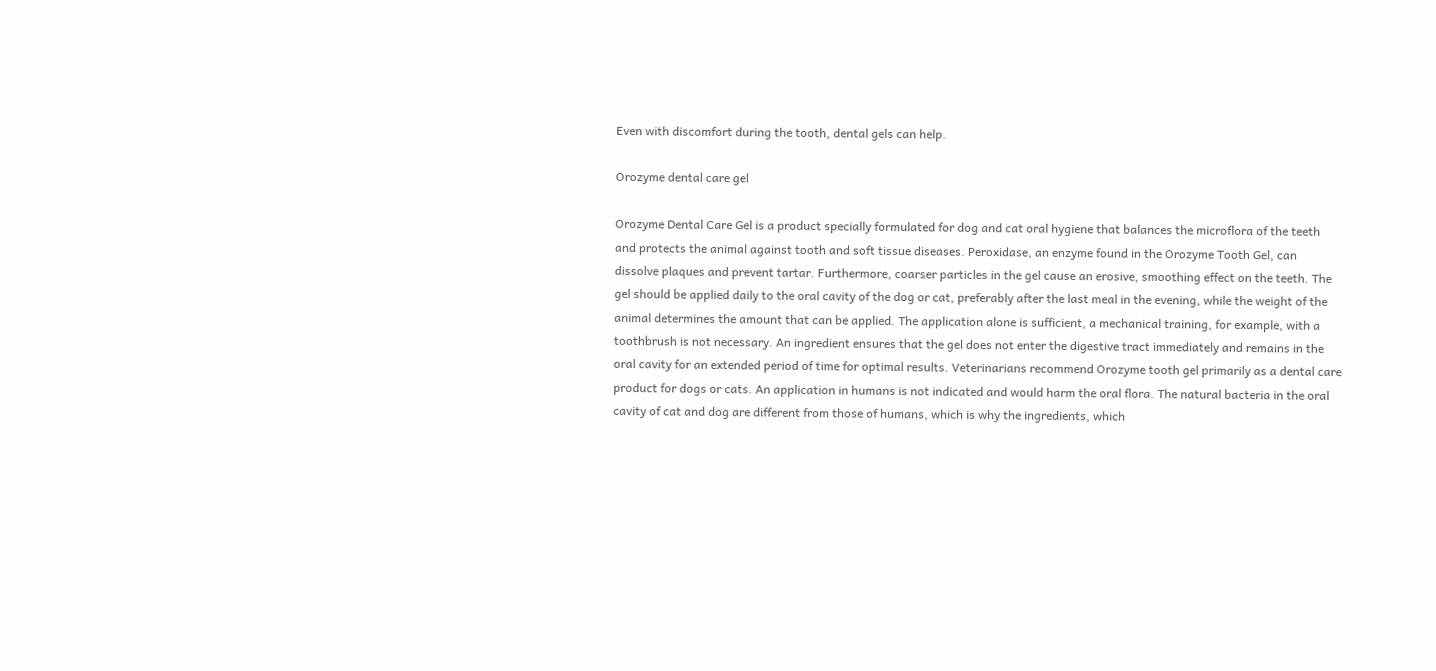Even with discomfort during the tooth, dental gels can help.

Orozyme dental care gel

Orozyme Dental Care Gel is a product specially formulated for dog and cat oral hygiene that balances the microflora of the teeth and protects the animal against tooth and soft tissue diseases. Peroxidase, an enzyme found in the Orozyme Tooth Gel, can dissolve plaques and prevent tartar. Furthermore, coarser particles in the gel cause an erosive, smoothing effect on the teeth. The gel should be applied daily to the oral cavity of the dog or cat, preferably after the last meal in the evening, while the weight of the animal determines the amount that can be applied. The application alone is sufficient, a mechanical training, for example, with a toothbrush is not necessary. An ingredient ensures that the gel does not enter the digestive tract immediately and remains in the oral cavity for an extended period of time for optimal results. Veterinarians recommend Orozyme tooth gel primarily as a dental care product for dogs or cats. An application in humans is not indicated and would harm the oral flora. The natural bacteria in the oral cavity of cat and dog are different from those of humans, which is why the ingredients, which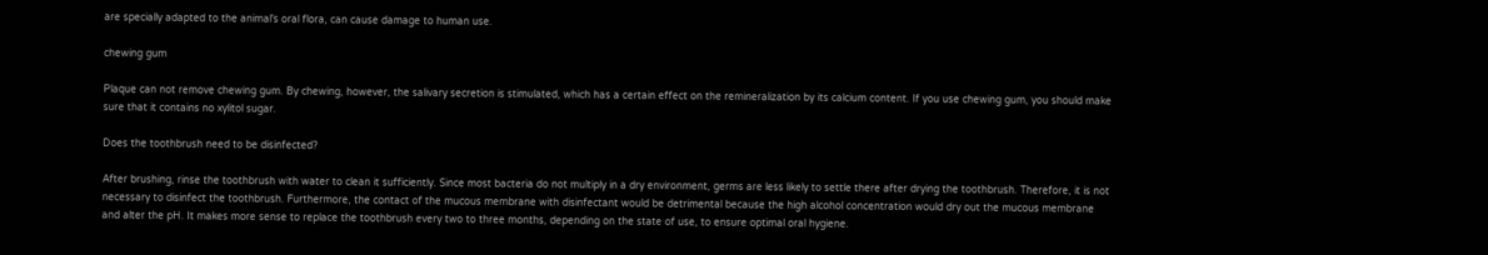are specially adapted to the animal's oral flora, can cause damage to human use.

chewing gum

Plaque can not remove chewing gum. By chewing, however, the salivary secretion is stimulated, which has a certain effect on the remineralization by its calcium content. If you use chewing gum, you should make sure that it contains no xylitol sugar.

Does the toothbrush need to be disinfected?

After brushing, rinse the toothbrush with water to clean it sufficiently. Since most bacteria do not multiply in a dry environment, germs are less likely to settle there after drying the toothbrush. Therefore, it is not necessary to disinfect the toothbrush. Furthermore, the contact of the mucous membrane with disinfectant would be detrimental because the high alcohol concentration would dry out the mucous membrane and alter the pH. It makes more sense to replace the toothbrush every two to three months, depending on the state of use, to ensure optimal oral hygiene.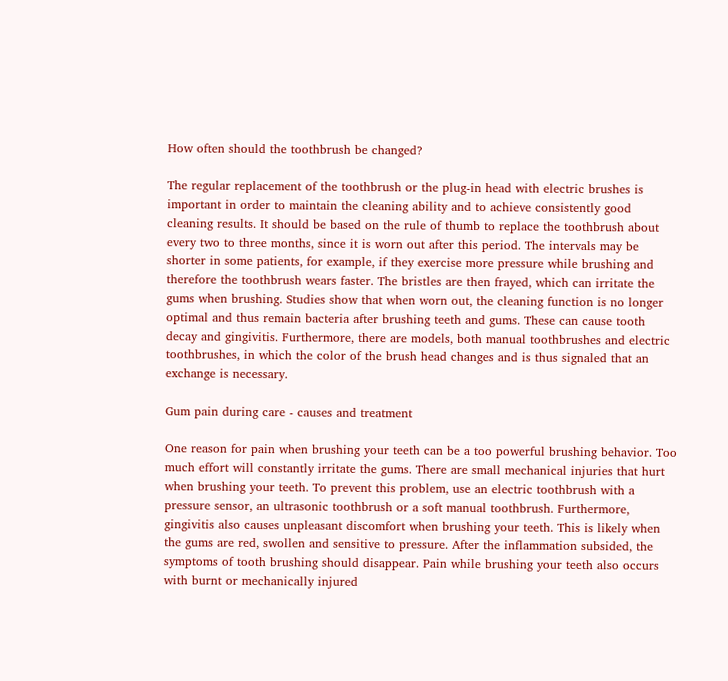How often should the toothbrush be changed?

The regular replacement of the toothbrush or the plug-in head with electric brushes is important in order to maintain the cleaning ability and to achieve consistently good cleaning results. It should be based on the rule of thumb to replace the toothbrush about every two to three months, since it is worn out after this period. The intervals may be shorter in some patients, for example, if they exercise more pressure while brushing and therefore the toothbrush wears faster. The bristles are then frayed, which can irritate the gums when brushing. Studies show that when worn out, the cleaning function is no longer optimal and thus remain bacteria after brushing teeth and gums. These can cause tooth decay and gingivitis. Furthermore, there are models, both manual toothbrushes and electric toothbrushes, in which the color of the brush head changes and is thus signaled that an exchange is necessary.

Gum pain during care - causes and treatment

One reason for pain when brushing your teeth can be a too powerful brushing behavior. Too much effort will constantly irritate the gums. There are small mechanical injuries that hurt when brushing your teeth. To prevent this problem, use an electric toothbrush with a pressure sensor, an ultrasonic toothbrush or a soft manual toothbrush. Furthermore, gingivitis also causes unpleasant discomfort when brushing your teeth. This is likely when the gums are red, swollen and sensitive to pressure. After the inflammation subsided, the symptoms of tooth brushing should disappear. Pain while brushing your teeth also occurs with burnt or mechanically injured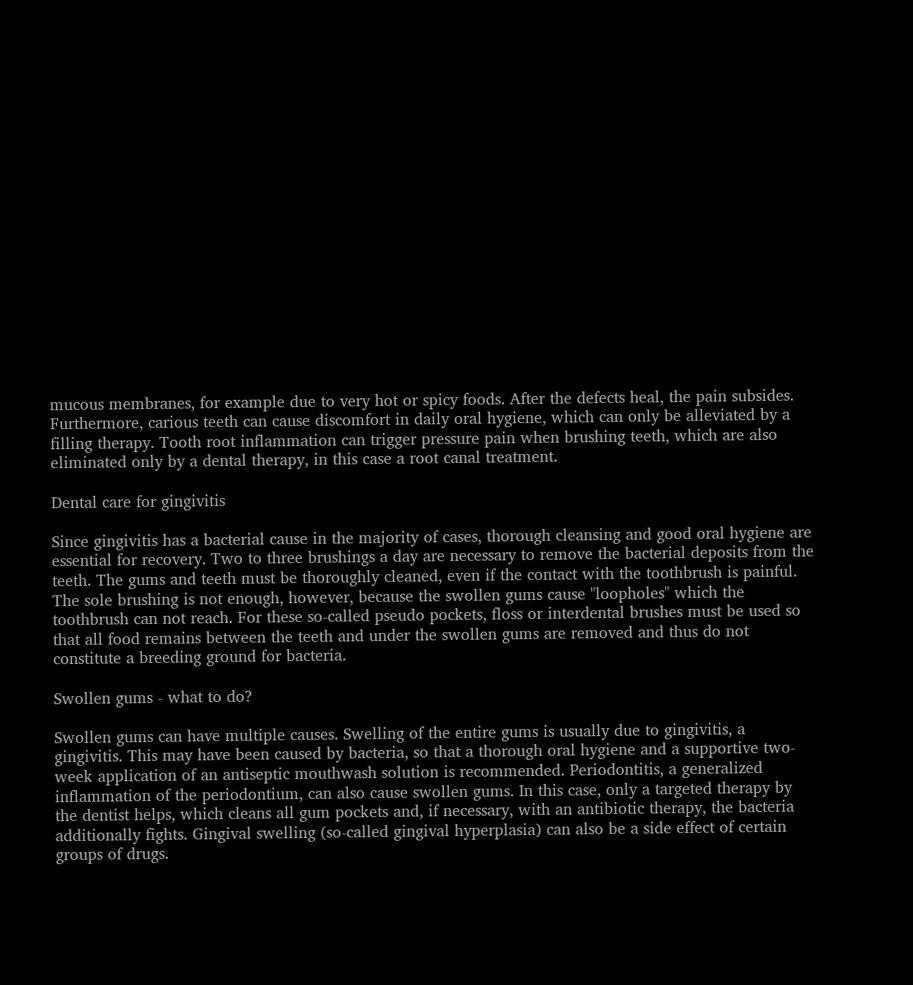mucous membranes, for example due to very hot or spicy foods. After the defects heal, the pain subsides. Furthermore, carious teeth can cause discomfort in daily oral hygiene, which can only be alleviated by a filling therapy. Tooth root inflammation can trigger pressure pain when brushing teeth, which are also eliminated only by a dental therapy, in this case a root canal treatment.

Dental care for gingivitis

Since gingivitis has a bacterial cause in the majority of cases, thorough cleansing and good oral hygiene are essential for recovery. Two to three brushings a day are necessary to remove the bacterial deposits from the teeth. The gums and teeth must be thoroughly cleaned, even if the contact with the toothbrush is painful. The sole brushing is not enough, however, because the swollen gums cause "loopholes" which the toothbrush can not reach. For these so-called pseudo pockets, floss or interdental brushes must be used so that all food remains between the teeth and under the swollen gums are removed and thus do not constitute a breeding ground for bacteria.

Swollen gums - what to do?

Swollen gums can have multiple causes. Swelling of the entire gums is usually due to gingivitis, a gingivitis. This may have been caused by bacteria, so that a thorough oral hygiene and a supportive two-week application of an antiseptic mouthwash solution is recommended. Periodontitis, a generalized inflammation of the periodontium, can also cause swollen gums. In this case, only a targeted therapy by the dentist helps, which cleans all gum pockets and, if necessary, with an antibiotic therapy, the bacteria additionally fights. Gingival swelling (so-called gingival hyperplasia) can also be a side effect of certain groups of drugs.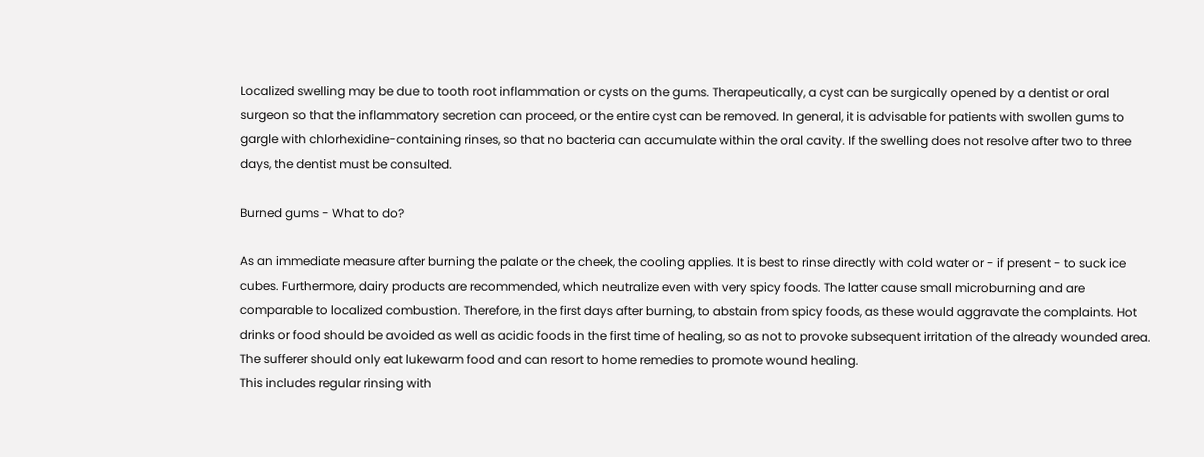Localized swelling may be due to tooth root inflammation or cysts on the gums. Therapeutically, a cyst can be surgically opened by a dentist or oral surgeon so that the inflammatory secretion can proceed, or the entire cyst can be removed. In general, it is advisable for patients with swollen gums to gargle with chlorhexidine-containing rinses, so that no bacteria can accumulate within the oral cavity. If the swelling does not resolve after two to three days, the dentist must be consulted.

Burned gums - What to do?

As an immediate measure after burning the palate or the cheek, the cooling applies. It is best to rinse directly with cold water or - if present - to suck ice cubes. Furthermore, dairy products are recommended, which neutralize even with very spicy foods. The latter cause small microburning and are comparable to localized combustion. Therefore, in the first days after burning, to abstain from spicy foods, as these would aggravate the complaints. Hot drinks or food should be avoided as well as acidic foods in the first time of healing, so as not to provoke subsequent irritation of the already wounded area. The sufferer should only eat lukewarm food and can resort to home remedies to promote wound healing.
This includes regular rinsing with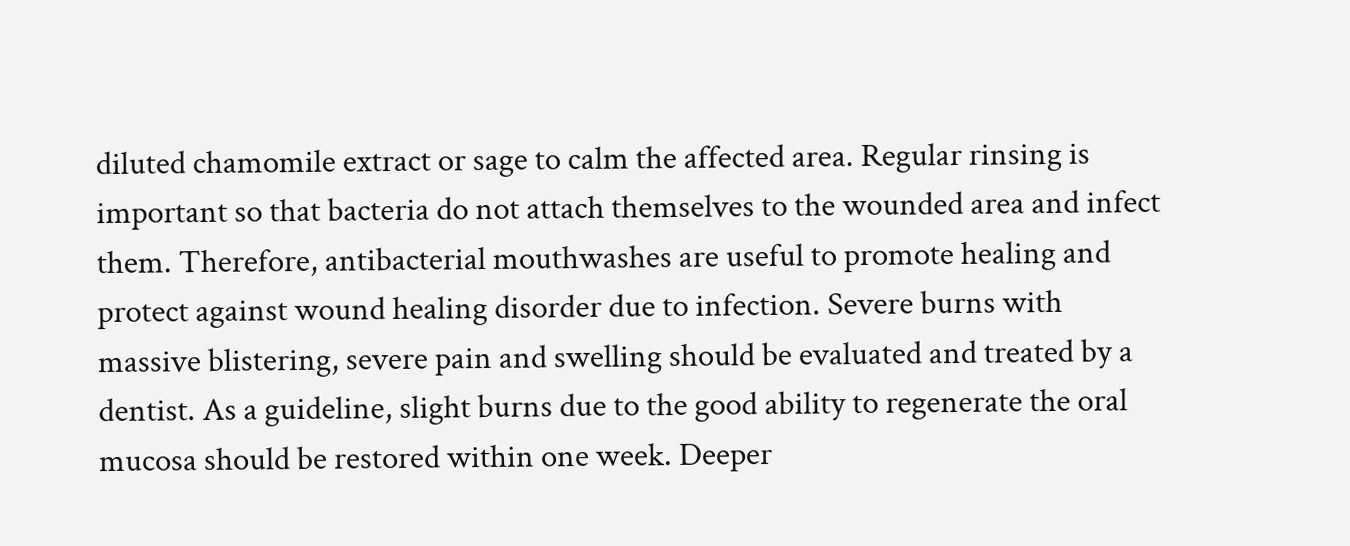diluted chamomile extract or sage to calm the affected area. Regular rinsing is important so that bacteria do not attach themselves to the wounded area and infect them. Therefore, antibacterial mouthwashes are useful to promote healing and protect against wound healing disorder due to infection. Severe burns with massive blistering, severe pain and swelling should be evaluated and treated by a dentist. As a guideline, slight burns due to the good ability to regenerate the oral mucosa should be restored within one week. Deeper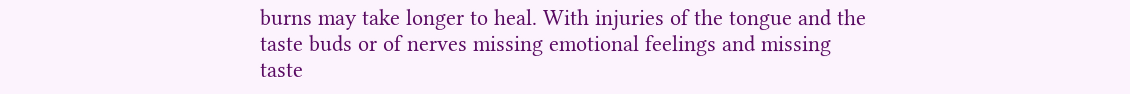burns may take longer to heal. With injuries of the tongue and the taste buds or of nerves missing emotional feelings and missing taste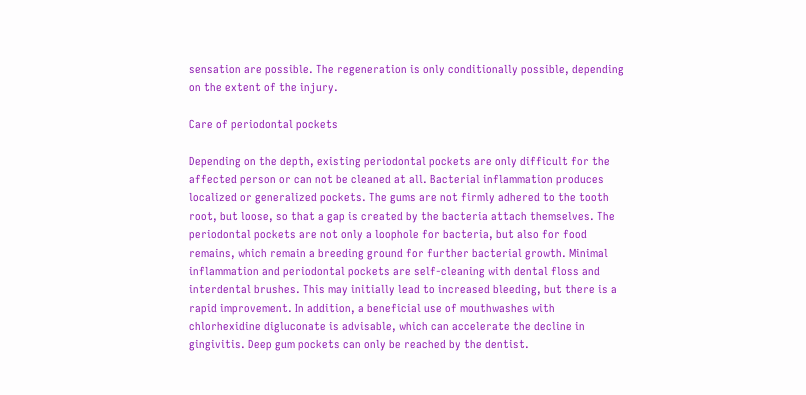sensation are possible. The regeneration is only conditionally possible, depending on the extent of the injury.

Care of periodontal pockets

Depending on the depth, existing periodontal pockets are only difficult for the affected person or can not be cleaned at all. Bacterial inflammation produces localized or generalized pockets. The gums are not firmly adhered to the tooth root, but loose, so that a gap is created by the bacteria attach themselves. The periodontal pockets are not only a loophole for bacteria, but also for food remains, which remain a breeding ground for further bacterial growth. Minimal inflammation and periodontal pockets are self-cleaning with dental floss and interdental brushes. This may initially lead to increased bleeding, but there is a rapid improvement. In addition, a beneficial use of mouthwashes with chlorhexidine digluconate is advisable, which can accelerate the decline in gingivitis. Deep gum pockets can only be reached by the dentist.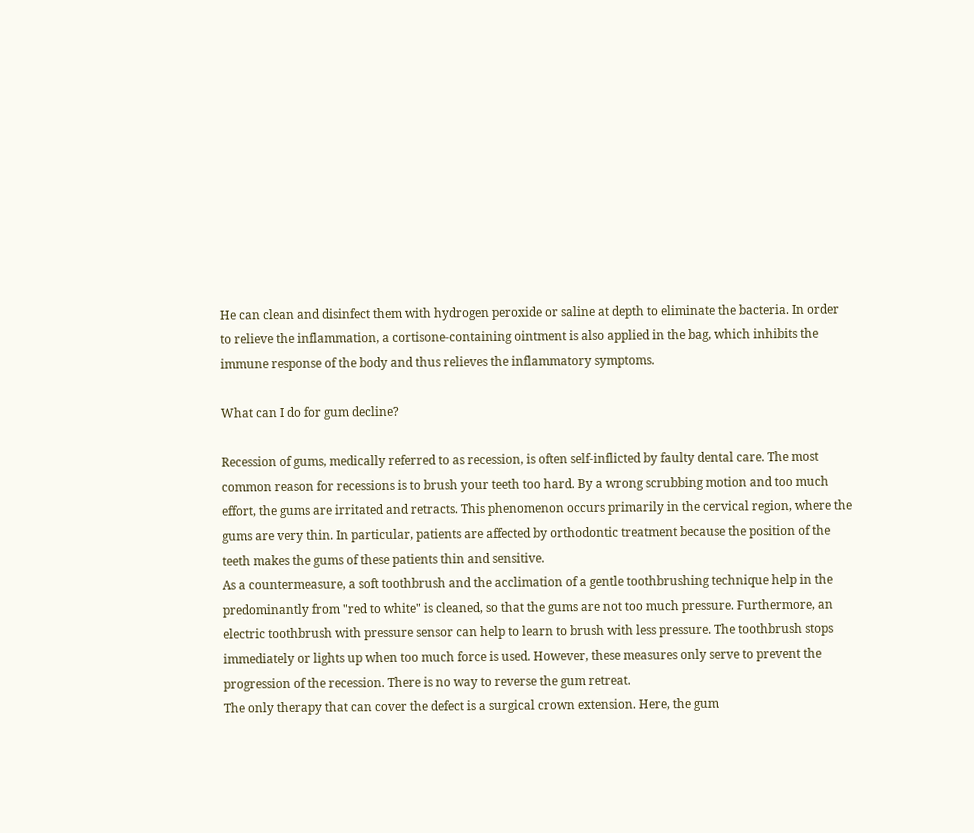He can clean and disinfect them with hydrogen peroxide or saline at depth to eliminate the bacteria. In order to relieve the inflammation, a cortisone-containing ointment is also applied in the bag, which inhibits the immune response of the body and thus relieves the inflammatory symptoms.

What can I do for gum decline?

Recession of gums, medically referred to as recession, is often self-inflicted by faulty dental care. The most common reason for recessions is to brush your teeth too hard. By a wrong scrubbing motion and too much effort, the gums are irritated and retracts. This phenomenon occurs primarily in the cervical region, where the gums are very thin. In particular, patients are affected by orthodontic treatment because the position of the teeth makes the gums of these patients thin and sensitive.
As a countermeasure, a soft toothbrush and the acclimation of a gentle toothbrushing technique help in the predominantly from "red to white" is cleaned, so that the gums are not too much pressure. Furthermore, an electric toothbrush with pressure sensor can help to learn to brush with less pressure. The toothbrush stops immediately or lights up when too much force is used. However, these measures only serve to prevent the progression of the recession. There is no way to reverse the gum retreat.
The only therapy that can cover the defect is a surgical crown extension. Here, the gum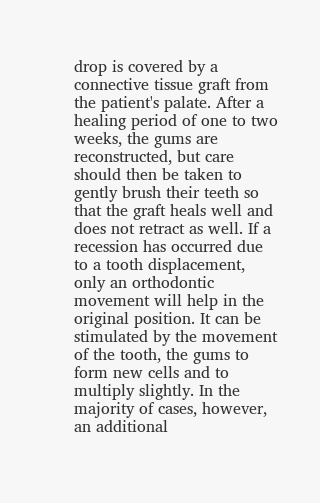drop is covered by a connective tissue graft from the patient's palate. After a healing period of one to two weeks, the gums are reconstructed, but care should then be taken to gently brush their teeth so that the graft heals well and does not retract as well. If a recession has occurred due to a tooth displacement, only an orthodontic movement will help in the original position. It can be stimulated by the movement of the tooth, the gums to form new cells and to multiply slightly. In the majority of cases, however, an additional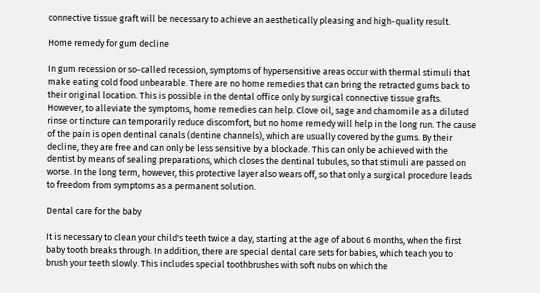connective tissue graft will be necessary to achieve an aesthetically pleasing and high-quality result.

Home remedy for gum decline

In gum recession or so-called recession, symptoms of hypersensitive areas occur with thermal stimuli that make eating cold food unbearable. There are no home remedies that can bring the retracted gums back to their original location. This is possible in the dental office only by surgical connective tissue grafts. However, to alleviate the symptoms, home remedies can help. Clove oil, sage and chamomile as a diluted rinse or tincture can temporarily reduce discomfort, but no home remedy will help in the long run. The cause of the pain is open dentinal canals (dentine channels), which are usually covered by the gums. By their decline, they are free and can only be less sensitive by a blockade. This can only be achieved with the dentist by means of sealing preparations, which closes the dentinal tubules, so that stimuli are passed on worse. In the long term, however, this protective layer also wears off, so that only a surgical procedure leads to freedom from symptoms as a permanent solution.

Dental care for the baby

It is necessary to clean your child's teeth twice a day, starting at the age of about 6 months, when the first baby tooth breaks through. In addition, there are special dental care sets for babies, which teach you to brush your teeth slowly. This includes special toothbrushes with soft nubs on which the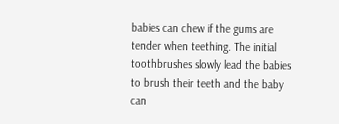babies can chew if the gums are tender when teething. The initial toothbrushes slowly lead the babies to brush their teeth and the baby can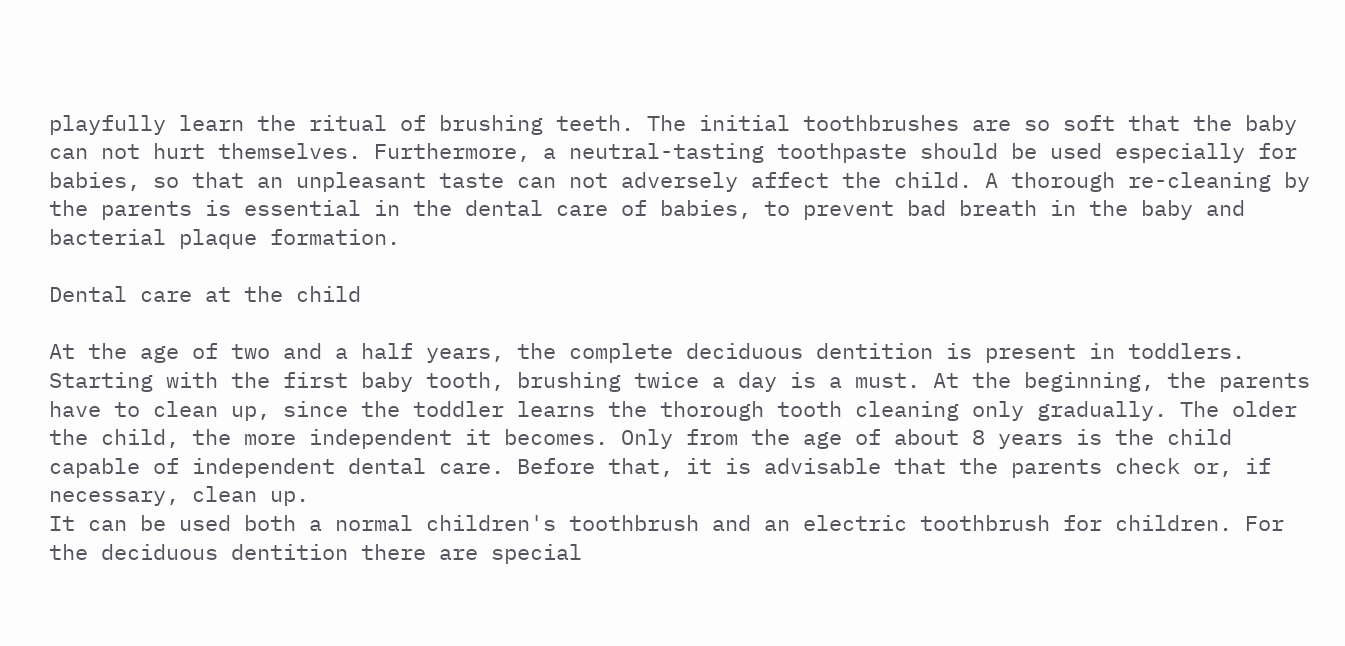playfully learn the ritual of brushing teeth. The initial toothbrushes are so soft that the baby can not hurt themselves. Furthermore, a neutral-tasting toothpaste should be used especially for babies, so that an unpleasant taste can not adversely affect the child. A thorough re-cleaning by the parents is essential in the dental care of babies, to prevent bad breath in the baby and bacterial plaque formation.

Dental care at the child

At the age of two and a half years, the complete deciduous dentition is present in toddlers. Starting with the first baby tooth, brushing twice a day is a must. At the beginning, the parents have to clean up, since the toddler learns the thorough tooth cleaning only gradually. The older the child, the more independent it becomes. Only from the age of about 8 years is the child capable of independent dental care. Before that, it is advisable that the parents check or, if necessary, clean up.
It can be used both a normal children's toothbrush and an electric toothbrush for children. For the deciduous dentition there are special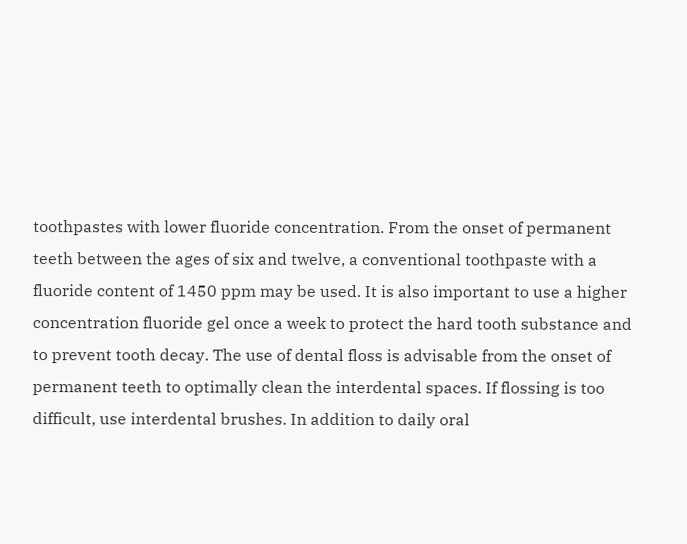toothpastes with lower fluoride concentration. From the onset of permanent teeth between the ages of six and twelve, a conventional toothpaste with a fluoride content of 1450 ppm may be used. It is also important to use a higher concentration fluoride gel once a week to protect the hard tooth substance and to prevent tooth decay. The use of dental floss is advisable from the onset of permanent teeth to optimally clean the interdental spaces. If flossing is too difficult, use interdental brushes. In addition to daily oral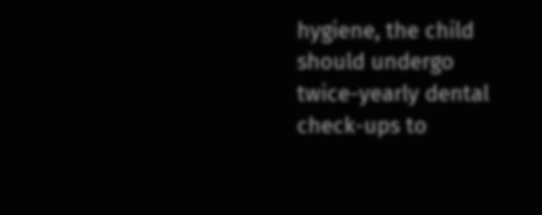hygiene, the child should undergo twice-yearly dental check-ups to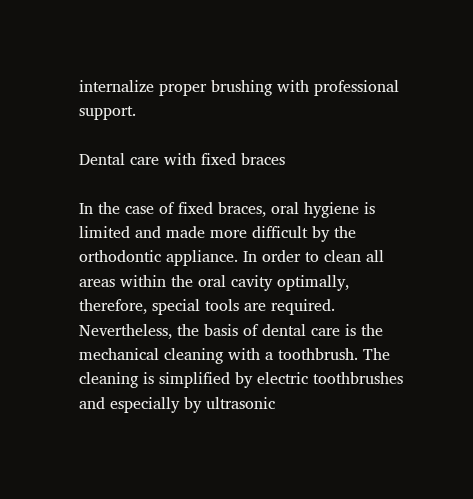internalize proper brushing with professional support.

Dental care with fixed braces

In the case of fixed braces, oral hygiene is limited and made more difficult by the orthodontic appliance. In order to clean all areas within the oral cavity optimally, therefore, special tools are required. Nevertheless, the basis of dental care is the mechanical cleaning with a toothbrush. The cleaning is simplified by electric toothbrushes and especially by ultrasonic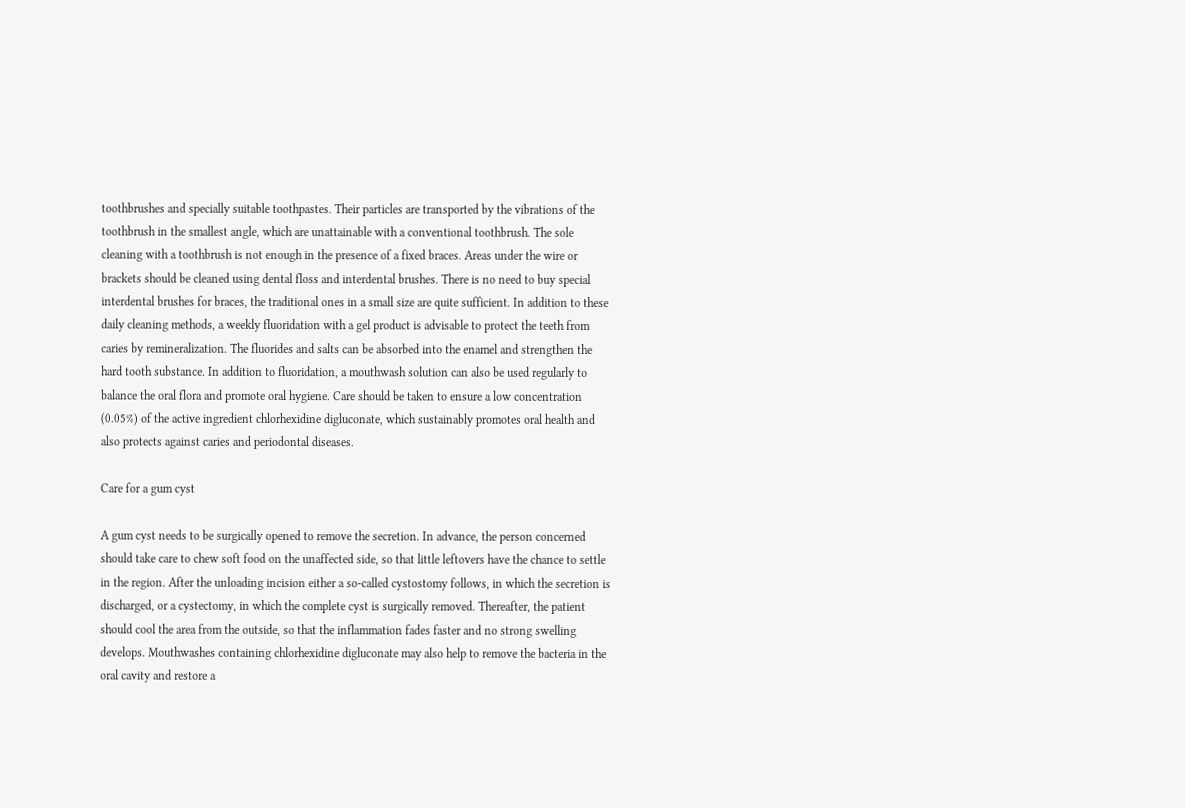toothbrushes and specially suitable toothpastes. Their particles are transported by the vibrations of the toothbrush in the smallest angle, which are unattainable with a conventional toothbrush. The sole cleaning with a toothbrush is not enough in the presence of a fixed braces. Areas under the wire or brackets should be cleaned using dental floss and interdental brushes. There is no need to buy special interdental brushes for braces, the traditional ones in a small size are quite sufficient. In addition to these daily cleaning methods, a weekly fluoridation with a gel product is advisable to protect the teeth from caries by remineralization. The fluorides and salts can be absorbed into the enamel and strengthen the hard tooth substance. In addition to fluoridation, a mouthwash solution can also be used regularly to balance the oral flora and promote oral hygiene. Care should be taken to ensure a low concentration (0.05%) of the active ingredient chlorhexidine digluconate, which sustainably promotes oral health and also protects against caries and periodontal diseases.

Care for a gum cyst

A gum cyst needs to be surgically opened to remove the secretion. In advance, the person concerned should take care to chew soft food on the unaffected side, so that little leftovers have the chance to settle in the region. After the unloading incision either a so-called cystostomy follows, in which the secretion is discharged, or a cystectomy, in which the complete cyst is surgically removed. Thereafter, the patient should cool the area from the outside, so that the inflammation fades faster and no strong swelling develops. Mouthwashes containing chlorhexidine digluconate may also help to remove the bacteria in the oral cavity and restore a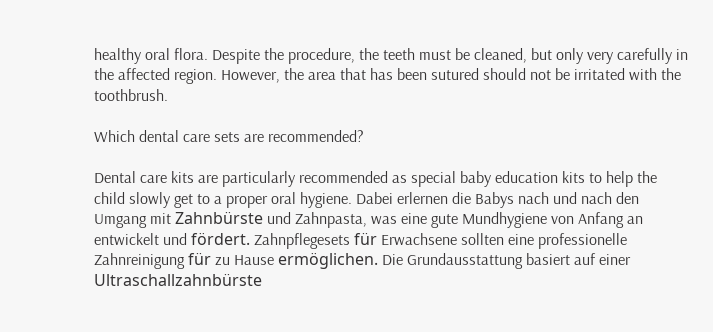healthy oral flora. Despite the procedure, the teeth must be cleaned, but only very carefully in the affected region. However, the area that has been sutured should not be irritated with the toothbrush.

Which dental care sets are recommended?

Dental care kits are particularly recommended as special baby education kits to help the child slowly get to a proper oral hygiene. Dabei erlernen die Babys nach und nach den Umgang mit Zahnbürste und Zahnpasta, was eine gute Mundhygiene von Anfang an entwickelt und fördert. Zahnpflegesets für Erwachsene sollten eine professionelle Zahnreinigung für zu Hause ermöglichen. Die Grundausstattung basiert auf einer Ultraschallzahnbürste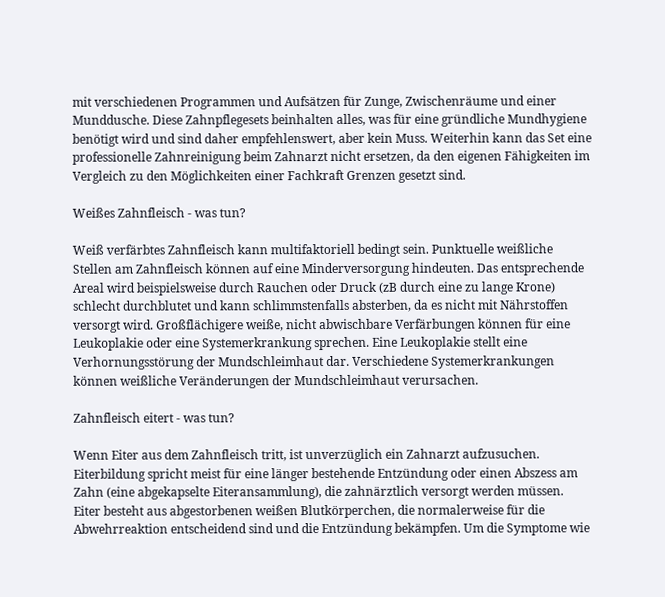mit verschiedenen Programmen und Aufsätzen für Zunge, Zwischenräume und einer Munddusche. Diese Zahnpflegesets beinhalten alles, was für eine gründliche Mundhygiene benötigt wird und sind daher empfehlenswert, aber kein Muss. Weiterhin kann das Set eine professionelle Zahnreinigung beim Zahnarzt nicht ersetzen, da den eigenen Fähigkeiten im Vergleich zu den Möglichkeiten einer Fachkraft Grenzen gesetzt sind.

Weißes Zahnfleisch - was tun?

Weiß verfärbtes Zahnfleisch kann multifaktoriell bedingt sein. Punktuelle weißliche Stellen am Zahnfleisch können auf eine Minderversorgung hindeuten. Das entsprechende Areal wird beispielsweise durch Rauchen oder Druck (zB durch eine zu lange Krone) schlecht durchblutet und kann schlimmstenfalls absterben, da es nicht mit Nährstoffen versorgt wird. Großflächigere weiße, nicht abwischbare Verfärbungen können für eine Leukoplakie oder eine Systemerkrankung sprechen. Eine Leukoplakie stellt eine Verhornungsstörung der Mundschleimhaut dar. Verschiedene Systemerkrankungen können weißliche Veränderungen der Mundschleimhaut verursachen.

Zahnfleisch eitert - was tun?

Wenn Eiter aus dem Zahnfleisch tritt, ist unverzüglich ein Zahnarzt aufzusuchen. Eiterbildung spricht meist für eine länger bestehende Entzündung oder einen Abszess am Zahn (eine abgekapselte Eiteransammlung), die zahnärztlich versorgt werden müssen. Eiter besteht aus abgestorbenen weißen Blutkörperchen, die normalerweise für die Abwehrreaktion entscheidend sind und die Entzündung bekämpfen. Um die Symptome wie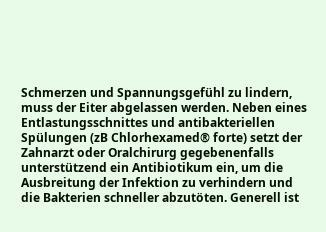Schmerzen und Spannungsgefühl zu lindern, muss der Eiter abgelassen werden. Neben eines Entlastungsschnittes und antibakteriellen Spülungen (zB Chlorhexamed® forte) setzt der Zahnarzt oder Oralchirurg gegebenenfalls unterstützend ein Antibiotikum ein, um die Ausbreitung der Infektion zu verhindern und die Bakterien schneller abzutöten. Generell ist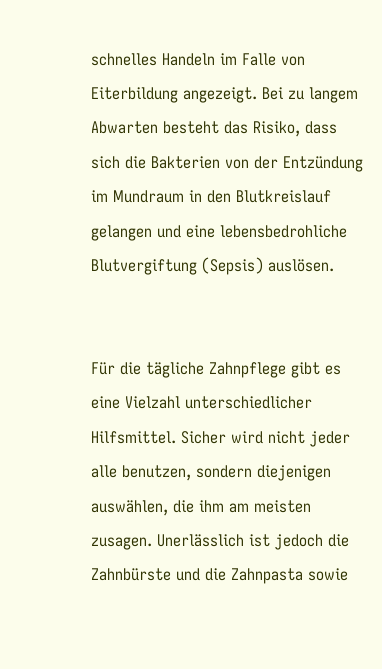schnelles Handeln im Falle von Eiterbildung angezeigt. Bei zu langem Abwarten besteht das Risiko, dass sich die Bakterien von der Entzündung im Mundraum in den Blutkreislauf gelangen und eine lebensbedrohliche Blutvergiftung (Sepsis) auslösen.


Für die tägliche Zahnpflege gibt es eine Vielzahl unterschiedlicher Hilfsmittel. Sicher wird nicht jeder alle benutzen, sondern diejenigen auswählen, die ihm am meisten zusagen. Unerlässlich ist jedoch die Zahnbürste und die Zahnpasta sowie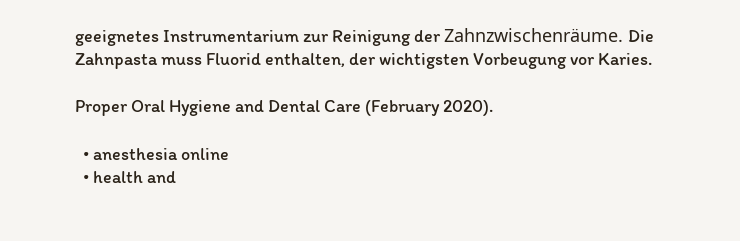geeignetes Instrumentarium zur Reinigung der Zahnzwischenräume. Die Zahnpasta muss Fluorid enthalten, der wichtigsten Vorbeugung vor Karies.

Proper Oral Hygiene and Dental Care (February 2020).

  • anesthesia online
  • health and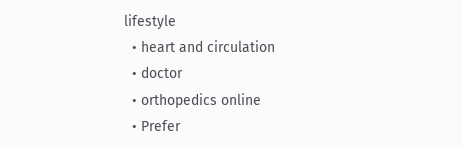lifestyle
  • heart and circulation
  • doctor
  • orthopedics online
  • Prefer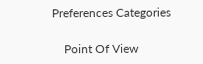Preferences Categories

    Point Of View